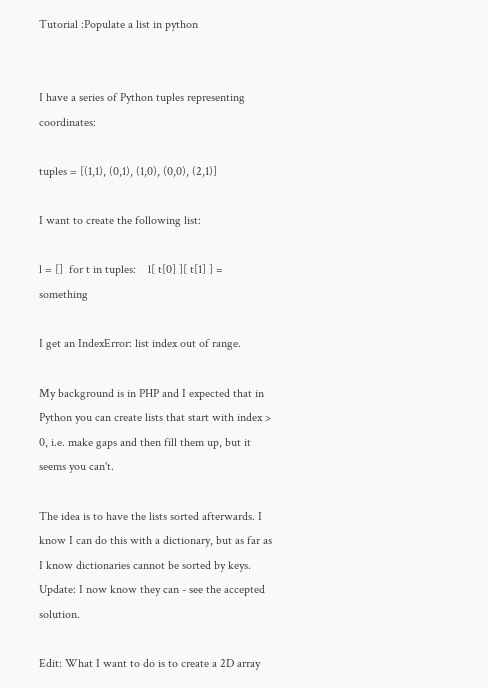Tutorial :Populate a list in python


I have a series of Python tuples representing coordinates:

tuples = [(1,1), (0,1), (1,0), (0,0), (2,1)]

I want to create the following list:

l = []  for t in tuples:    l[ t[0] ][ t[1] ] = something

I get an IndexError: list index out of range.

My background is in PHP and I expected that in Python you can create lists that start with index > 0, i.e. make gaps and then fill them up, but it seems you can't.

The idea is to have the lists sorted afterwards. I know I can do this with a dictionary, but as far as I know dictionaries cannot be sorted by keys. Update: I now know they can - see the accepted solution.

Edit: What I want to do is to create a 2D array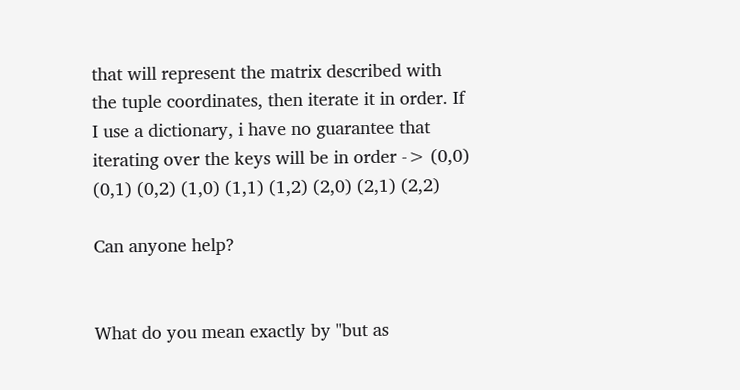that will represent the matrix described with the tuple coordinates, then iterate it in order. If I use a dictionary, i have no guarantee that iterating over the keys will be in order -> (0,0) (0,1) (0,2) (1,0) (1,1) (1,2) (2,0) (2,1) (2,2)

Can anyone help?


What do you mean exactly by "but as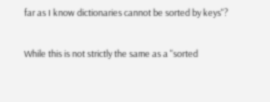far as I know dictionaries cannot be sorted by keys"?

While this is not strictly the same as a "sorted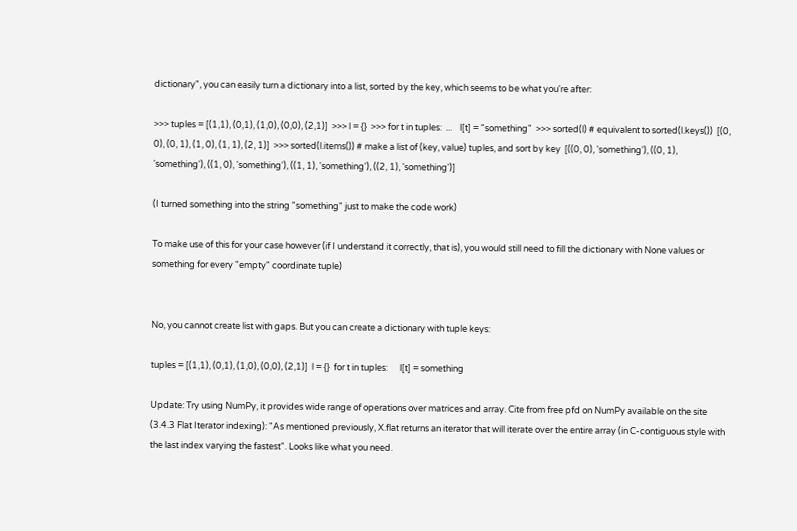dictionary", you can easily turn a dictionary into a list, sorted by the key, which seems to be what you're after:

>>> tuples = [(1,1), (0,1), (1,0), (0,0), (2,1)]  >>> l = {}  >>> for t in tuples:  ...    l[t] = "something"  >>> sorted(l) # equivalent to sorted(l.keys())  [(0, 0), (0, 1), (1, 0), (1, 1), (2, 1)]  >>> sorted(l.items()) # make a list of (key, value) tuples, and sort by key  [((0, 0), 'something'), ((0, 1), 'something'), ((1, 0), 'something'), ((1, 1), 'something'), ((2, 1), 'something')]

(I turned something into the string "something" just to make the code work)

To make use of this for your case however (if I understand it correctly, that is), you would still need to fill the dictionary with None values or something for every "empty" coordinate tuple)


No, you cannot create list with gaps. But you can create a dictionary with tuple keys:

tuples = [(1,1), (0,1), (1,0), (0,0), (2,1)]  l = {}  for t in tuples:      l[t] = something

Update: Try using NumPy, it provides wide range of operations over matrices and array. Cite from free pfd on NumPy available on the site (3.4.3 Flat Iterator indexing): "As mentioned previously, X.flat returns an iterator that will iterate over the entire array (in C-contiguous style with the last index varying the fastest". Looks like what you need.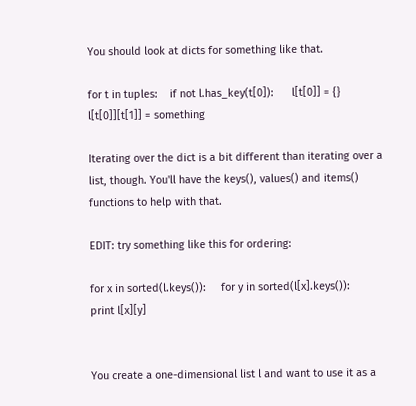You should look at dicts for something like that.

for t in tuples:    if not l.has_key(t[0]):      l[t[0]] = {}    l[t[0]][t[1]] = something

Iterating over the dict is a bit different than iterating over a list, though. You'll have the keys(), values() and items() functions to help with that.

EDIT: try something like this for ordering:

for x in sorted(l.keys()):     for y in sorted(l[x].keys()):         print l[x][y]


You create a one-dimensional list l and want to use it as a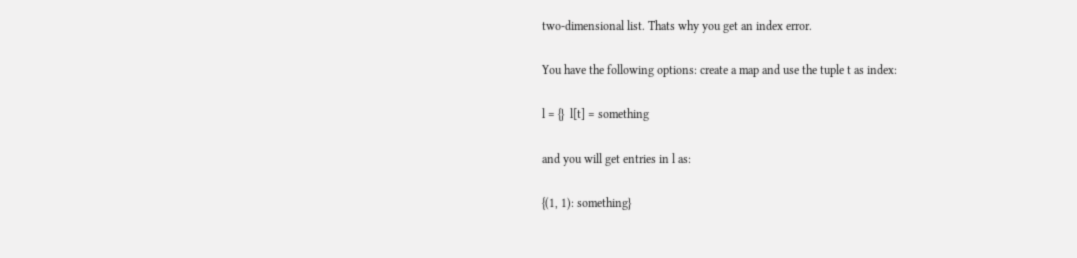two-dimensional list. Thats why you get an index error.

You have the following options: create a map and use the tuple t as index:

l = {}  l[t] = something

and you will get entries in l as:

{(1, 1): something}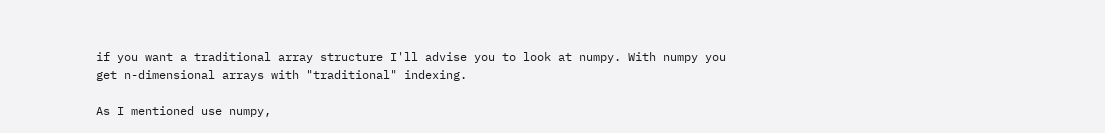if you want a traditional array structure I'll advise you to look at numpy. With numpy you get n-dimensional arrays with "traditional" indexing.

As I mentioned use numpy,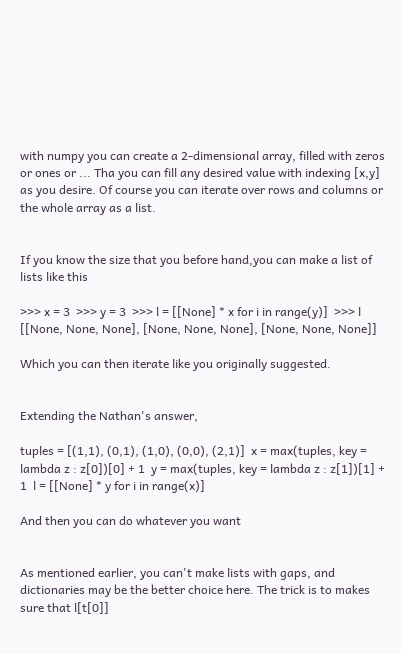with numpy you can create a 2-dimensional array, filled with zeros or ones or ... Tha you can fill any desired value with indexing [x,y] as you desire. Of course you can iterate over rows and columns or the whole array as a list.


If you know the size that you before hand,you can make a list of lists like this

>>> x = 3  >>> y = 3  >>> l = [[None] * x for i in range(y)]  >>> l  [[None, None, None], [None, None, None], [None, None, None]]

Which you can then iterate like you originally suggested.


Extending the Nathan's answer,

tuples = [(1,1), (0,1), (1,0), (0,0), (2,1)]  x = max(tuples, key = lambda z : z[0])[0] + 1  y = max(tuples, key = lambda z : z[1])[1] + 1  l = [[None] * y for i in range(x)]

And then you can do whatever you want


As mentioned earlier, you can't make lists with gaps, and dictionaries may be the better choice here. The trick is to makes sure that l[t[0]]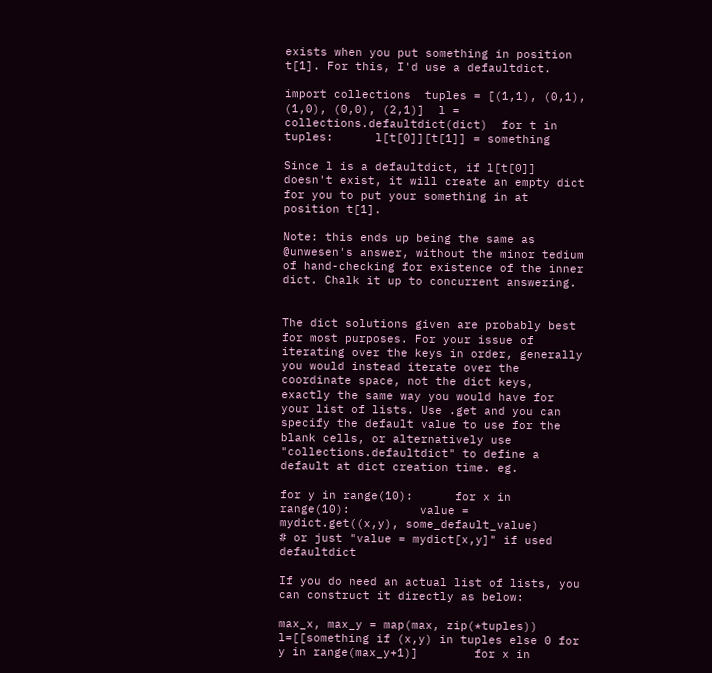exists when you put something in position t[1]. For this, I'd use a defaultdict.

import collections  tuples = [(1,1), (0,1), (1,0), (0,0), (2,1)]  l = collections.defaultdict(dict)  for t in tuples:      l[t[0]][t[1]] = something

Since l is a defaultdict, if l[t[0]] doesn't exist, it will create an empty dict for you to put your something in at position t[1].

Note: this ends up being the same as @unwesen's answer, without the minor tedium of hand-checking for existence of the inner dict. Chalk it up to concurrent answering.


The dict solutions given are probably best for most purposes. For your issue of iterating over the keys in order, generally you would instead iterate over the coordinate space, not the dict keys, exactly the same way you would have for your list of lists. Use .get and you can specify the default value to use for the blank cells, or alternatively use "collections.defaultdict" to define a default at dict creation time. eg.

for y in range(10):      for x in range(10):          value = mydict.get((x,y), some_default_value)          # or just "value = mydict[x,y]" if used defaultdict

If you do need an actual list of lists, you can construct it directly as below:

max_x, max_y = map(max, zip(*tuples))  l=[[something if (x,y) in tuples else 0 for y in range(max_y+1)]        for x in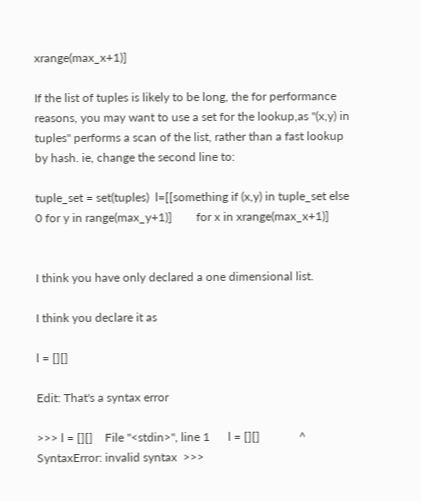xrange(max_x+1)]

If the list of tuples is likely to be long, the for performance reasons, you may want to use a set for the lookup,as "(x,y) in tuples" performs a scan of the list, rather than a fast lookup by hash. ie, change the second line to:

tuple_set = set(tuples)  l=[[something if (x,y) in tuple_set else 0 for y in range(max_y+1)]        for x in xrange(max_x+1)]


I think you have only declared a one dimensional list.

I think you declare it as

l = [][]

Edit: That's a syntax error

>>> l = [][]    File "<stdin>", line 1      l = [][]             ^  SyntaxError: invalid syntax  >>>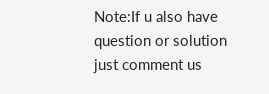Note:If u also have question or solution just comment us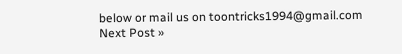below or mail us on toontricks1994@gmail.com
Next Post »